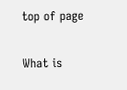top of page

What is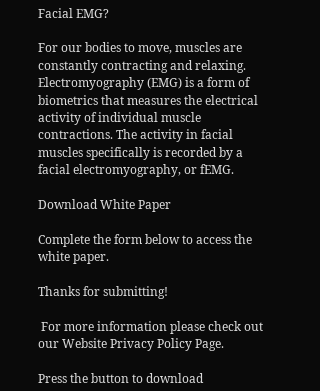Facial EMG?

For our bodies to move, muscles are constantly contracting and relaxing. Electromyography (EMG) is a form of biometrics that measures the electrical activity of individual muscle contractions. The activity in facial muscles specifically is recorded by a facial electromyography, or fEMG.

Download White Paper

Complete the form below to access the white paper.

Thanks for submitting!

 For more information please check out our Website Privacy Policy Page.

Press the button to download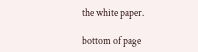the white paper.

bottom of page